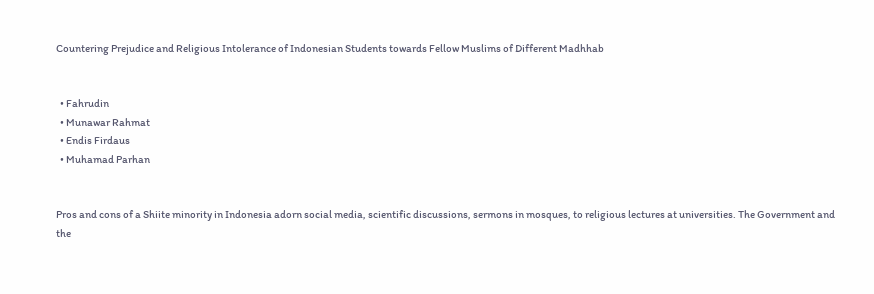Countering Prejudice and Religious Intolerance of Indonesian Students towards Fellow Muslims of Different Madhhab


  • Fahrudin
  • Munawar Rahmat
  • Endis Firdaus
  • Muhamad Parhan


Pros and cons of a Shiite minority in Indonesia adorn social media, scientific discussions, sermons in mosques, to religious lectures at universities. The Government and the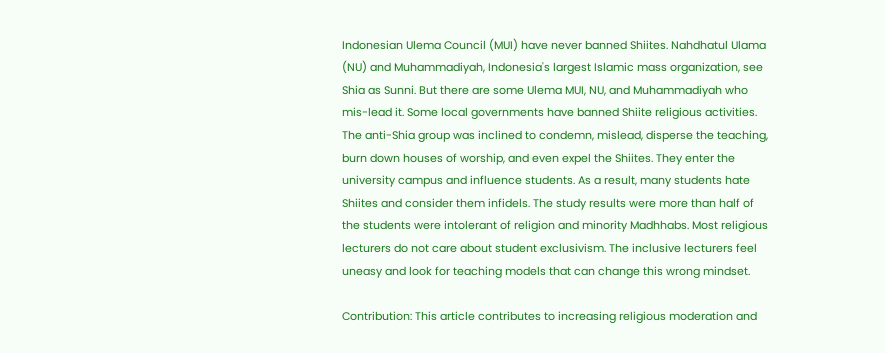Indonesian Ulema Council (MUI) have never banned Shiites. Nahdhatul Ulama (NU) and Muhammadiyah, Indonesia's largest Islamic mass organization, see Shia as Sunni. But there are some Ulema MUI, NU, and Muhammadiyah who mis-lead it. Some local governments have banned Shiite religious activities. The anti-Shia group was inclined to condemn, mislead, disperse the teaching, burn down houses of worship, and even expel the Shiites. They enter the university campus and influence students. As a result, many students hate Shiites and consider them infidels. The study results were more than half of the students were intolerant of religion and minority Madhhabs. Most religious lecturers do not care about student exclusivism. The inclusive lecturers feel uneasy and look for teaching models that can change this wrong mindset.

Contribution: This article contributes to increasing religious moderation and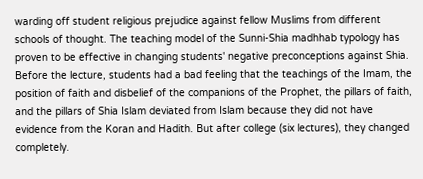warding off student religious prejudice against fellow Muslims from different schools of thought. The teaching model of the Sunni-Shia madhhab typology has proven to be effective in changing students' negative preconceptions against Shia. Before the lecture, students had a bad feeling that the teachings of the Imam, the position of faith and disbelief of the companions of the Prophet, the pillars of faith, and the pillars of Shia Islam deviated from Islam because they did not have evidence from the Koran and Hadith. But after college (six lectures), they changed completely.